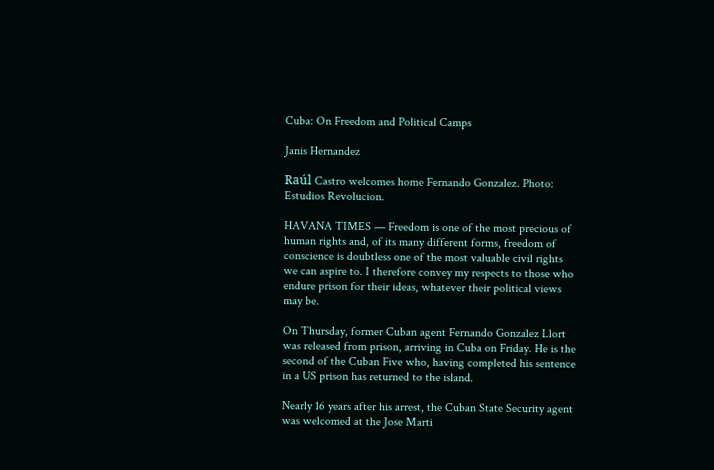Cuba: On Freedom and Political Camps

Janis Hernandez

Raúl Castro welcomes home Fernando Gonzalez. Photo: Estudios Revolucion.

HAVANA TIMES — Freedom is one of the most precious of human rights and, of its many different forms, freedom of conscience is doubtless one of the most valuable civil rights we can aspire to. I therefore convey my respects to those who endure prison for their ideas, whatever their political views may be.

On Thursday, former Cuban agent Fernando Gonzalez Llort was released from prison, arriving in Cuba on Friday. He is the second of the Cuban Five who, having completed his sentence in a US prison has returned to the island.

Nearly 16 years after his arrest, the Cuban State Security agent was welcomed at the Jose Marti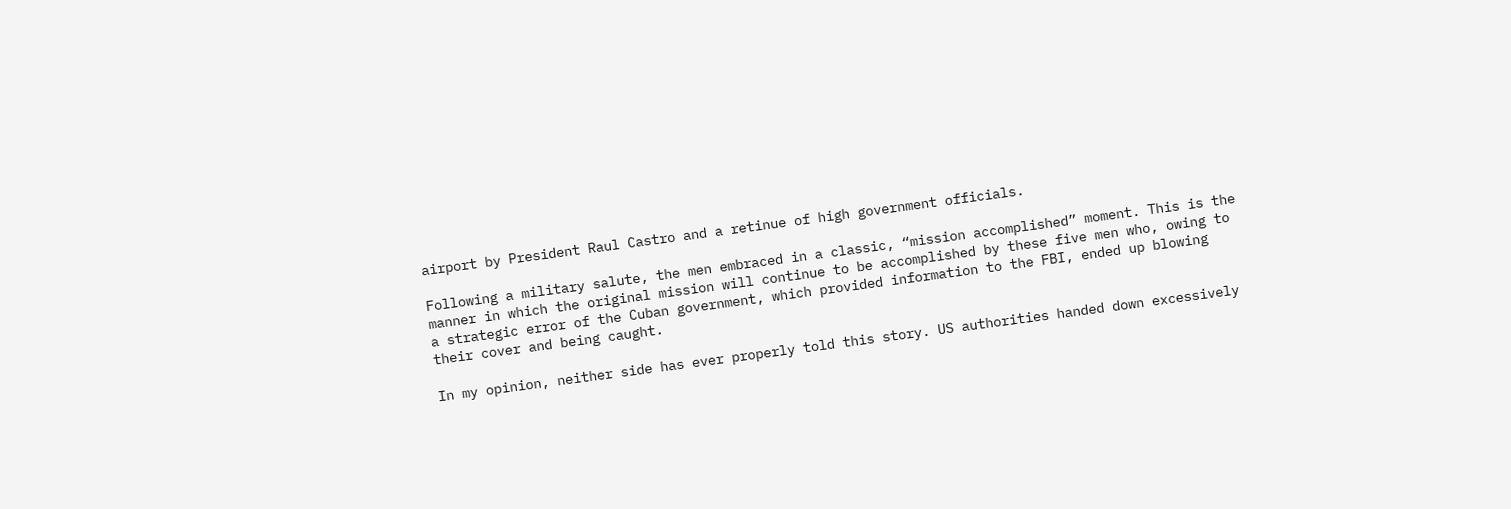airport by President Raul Castro and a retinue of high government officials.

Following a military salute, the men embraced in a classic, “mission accomplished” moment. This is the manner in which the original mission will continue to be accomplished by these five men who, owing to a strategic error of the Cuban government, which provided information to the FBI, ended up blowing their cover and being caught.

In my opinion, neither side has ever properly told this story. US authorities handed down excessively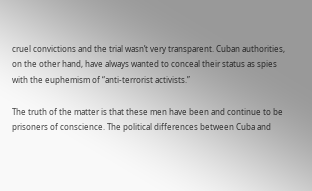cruel convictions and the trial wasn’t very transparent. Cuban authorities, on the other hand, have always wanted to conceal their status as spies with the euphemism of “anti-terrorist activists.”

The truth of the matter is that these men have been and continue to be prisoners of conscience. The political differences between Cuba and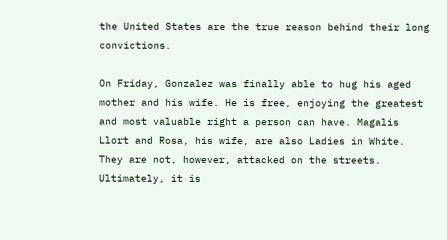the United States are the true reason behind their long convictions.

On Friday, Gonzalez was finally able to hug his aged mother and his wife. He is free, enjoying the greatest and most valuable right a person can have. Magalis Llort and Rosa, his wife, are also Ladies in White. They are not, however, attacked on the streets. Ultimately, it is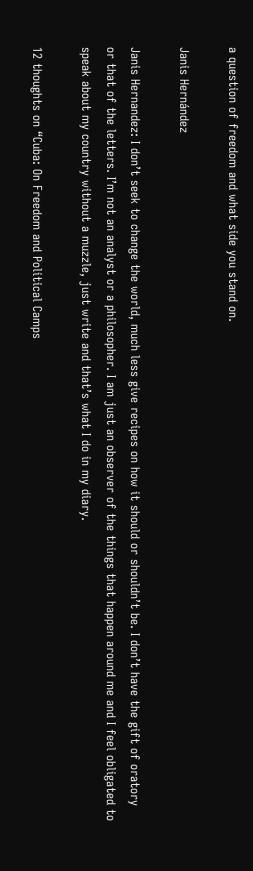a question of freedom and what side you stand on.

Janis Hernández

Janis Hernandez: I don’t seek to change the world, much less give recipes on how it should or shouldn’t be. I don’t have the gift of oratory or that of the letters. I’m not an analyst or a philosopher. I am just an observer of the things that happen around me and I feel obligated to speak about my country without a muzzle, just write and that’s what I do in my diary.

12 thoughts on “Cuba: On Freedom and Political Camps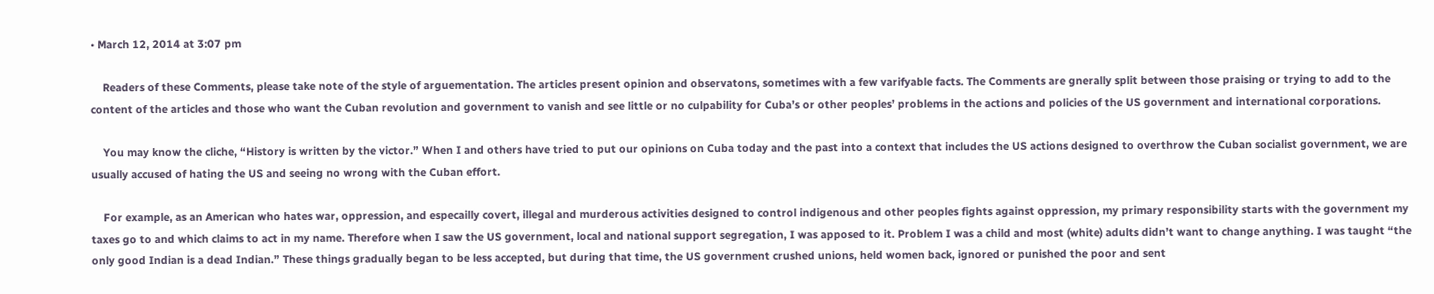• March 12, 2014 at 3:07 pm

    Readers of these Comments, please take note of the style of arguementation. The articles present opinion and observatons, sometimes with a few varifyable facts. The Comments are gnerally split between those praising or trying to add to the content of the articles and those who want the Cuban revolution and government to vanish and see little or no culpability for Cuba’s or other peoples’ problems in the actions and policies of the US government and international corporations.

    You may know the cliche, “History is written by the victor.” When I and others have tried to put our opinions on Cuba today and the past into a context that includes the US actions designed to overthrow the Cuban socialist government, we are usually accused of hating the US and seeing no wrong with the Cuban effort.

    For example, as an American who hates war, oppression, and especailly covert, illegal and murderous activities designed to control indigenous and other peoples fights against oppression, my primary responsibility starts with the government my taxes go to and which claims to act in my name. Therefore when I saw the US government, local and national support segregation, I was apposed to it. Problem I was a child and most (white) adults didn’t want to change anything. I was taught “the only good Indian is a dead Indian.” These things gradually began to be less accepted, but during that time, the US government crushed unions, held women back, ignored or punished the poor and sent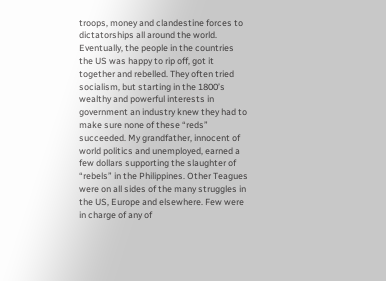troops, money and clandestine forces to dictatorships all around the world. Eventually, the people in the countries the US was happy to rip off, got it together and rebelled. They often tried socialism, but starting in the 1800’s wealthy and powerful interests in government an industry knew they had to make sure none of these “reds” succeeded. My grandfather, innocent of world politics and unemployed, earned a few dollars supporting the slaughter of “rebels” in the Philippines. Other Teagues were on all sides of the many struggles in the US, Europe and elsewhere. Few were in charge of any of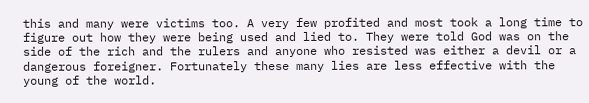this and many were victims too. A very few profited and most took a long time to figure out how they were being used and lied to. They were told God was on the side of the rich and the rulers and anyone who resisted was either a devil or a dangerous foreigner. Fortunately these many lies are less effective with the young of the world.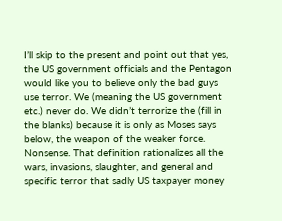I’ll skip to the present and point out that yes, the US government officials and the Pentagon would like you to believe only the bad guys use terror. We (meaning the US government etc.) never do. We didn’t terrorize the (fill in the blanks) because it is only as Moses says below, the weapon of the weaker force. Nonsense. That definition rationalizes all the wars, invasions, slaughter, and general and specific terror that sadly US taxpayer money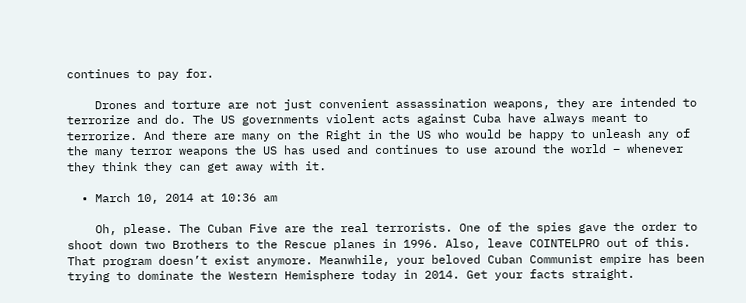continues to pay for.

    Drones and torture are not just convenient assassination weapons, they are intended to terrorize and do. The US governments violent acts against Cuba have always meant to terrorize. And there are many on the Right in the US who would be happy to unleash any of the many terror weapons the US has used and continues to use around the world – whenever they think they can get away with it.

  • March 10, 2014 at 10:36 am

    Oh, please. The Cuban Five are the real terrorists. One of the spies gave the order to shoot down two Brothers to the Rescue planes in 1996. Also, leave COINTELPRO out of this. That program doesn’t exist anymore. Meanwhile, your beloved Cuban Communist empire has been trying to dominate the Western Hemisphere today in 2014. Get your facts straight.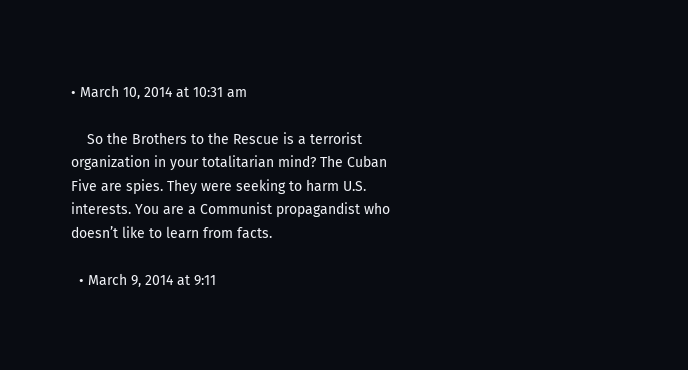• March 10, 2014 at 10:31 am

    So the Brothers to the Rescue is a terrorist organization in your totalitarian mind? The Cuban Five are spies. They were seeking to harm U.S. interests. You are a Communist propagandist who doesn’t like to learn from facts.

  • March 9, 2014 at 9:11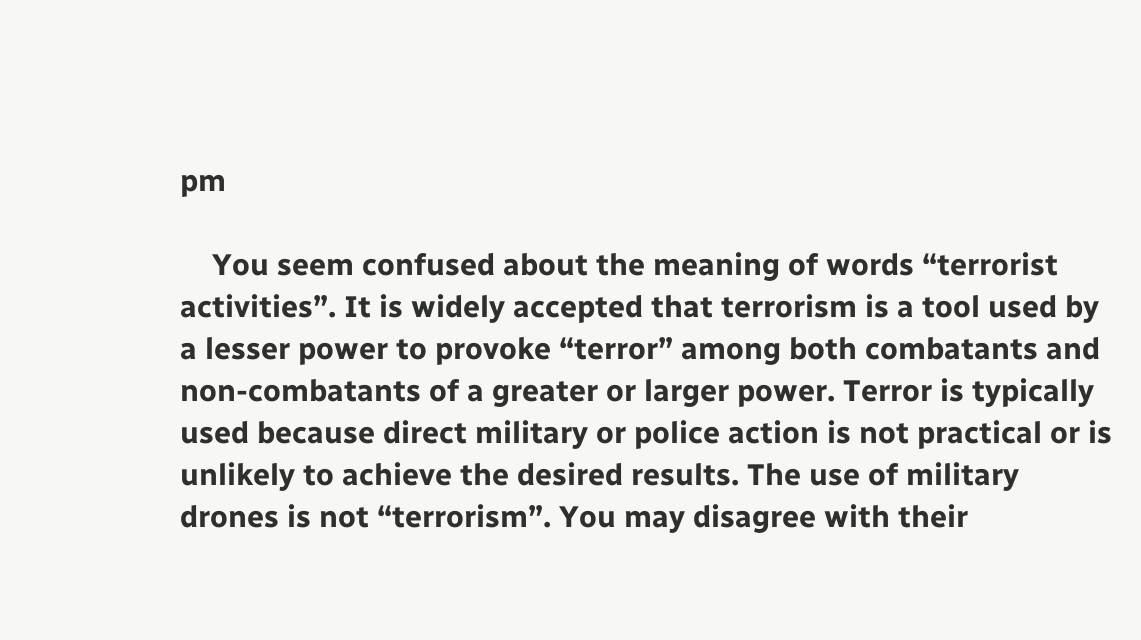pm

    You seem confused about the meaning of words “terrorist activities”. It is widely accepted that terrorism is a tool used by a lesser power to provoke “terror” among both combatants and non-combatants of a greater or larger power. Terror is typically used because direct military or police action is not practical or is unlikely to achieve the desired results. The use of military drones is not “terrorism”. You may disagree with their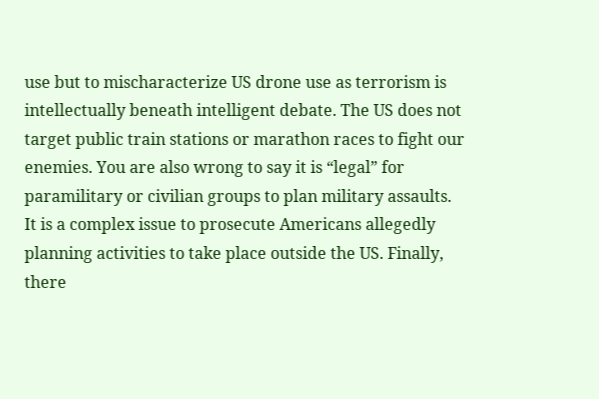use but to mischaracterize US drone use as terrorism is intellectually beneath intelligent debate. The US does not target public train stations or marathon races to fight our enemies. You are also wrong to say it is “legal” for paramilitary or civilian groups to plan military assaults. It is a complex issue to prosecute Americans allegedly planning activities to take place outside the US. Finally, there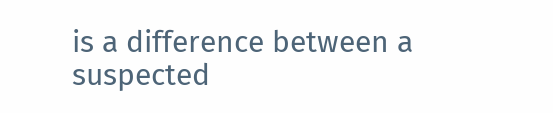is a difference between a suspected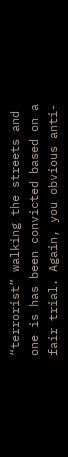“terrorist” walking the streets and one is has been convicted based on a fair trial. Again, you obvious anti-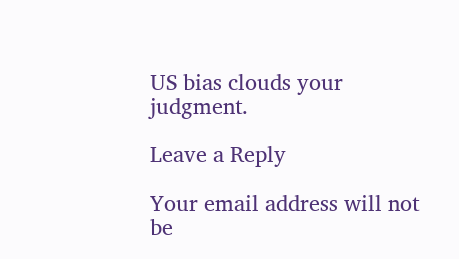US bias clouds your judgment.

Leave a Reply

Your email address will not be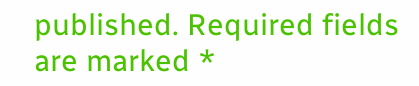published. Required fields are marked *